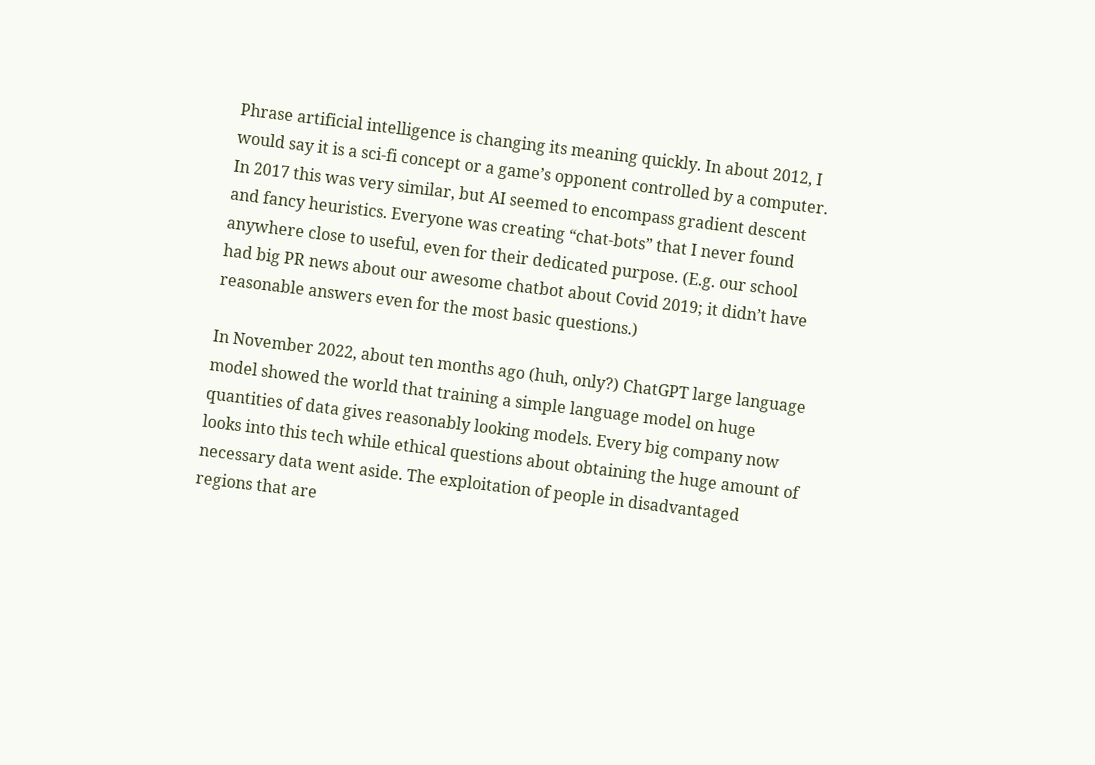Phrase artificial intelligence is changing its meaning quickly. In about 2012, I would say it is a sci-fi concept or a game’s opponent controlled by a computer. In 2017 this was very similar, but AI seemed to encompass gradient descent and fancy heuristics. Everyone was creating “chat-bots” that I never found anywhere close to useful, even for their dedicated purpose. (E.g. our school had big PR news about our awesome chatbot about Covid 2019; it didn’t have reasonable answers even for the most basic questions.)

In November 2022, about ten months ago (huh, only?) ChatGPT large language model showed the world that training a simple language model on huge quantities of data gives reasonably looking models. Every big company now looks into this tech while ethical questions about obtaining the huge amount of necessary data went aside. The exploitation of people in disadvantaged regions that are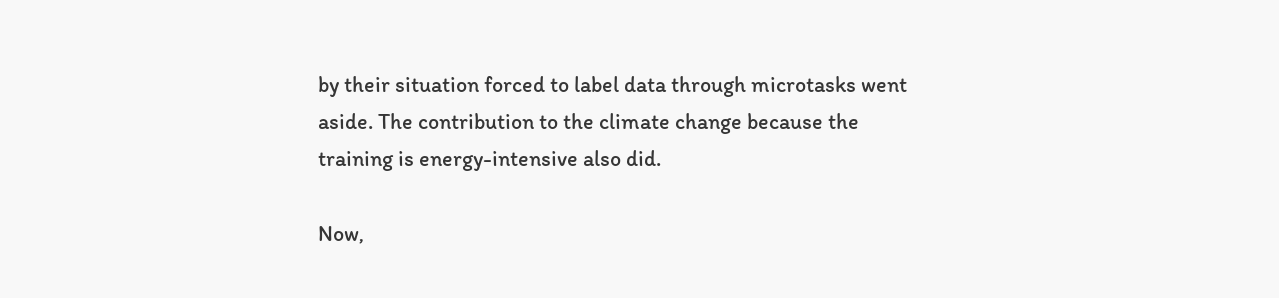by their situation forced to label data through microtasks went aside. The contribution to the climate change because the training is energy-intensive also did.

Now,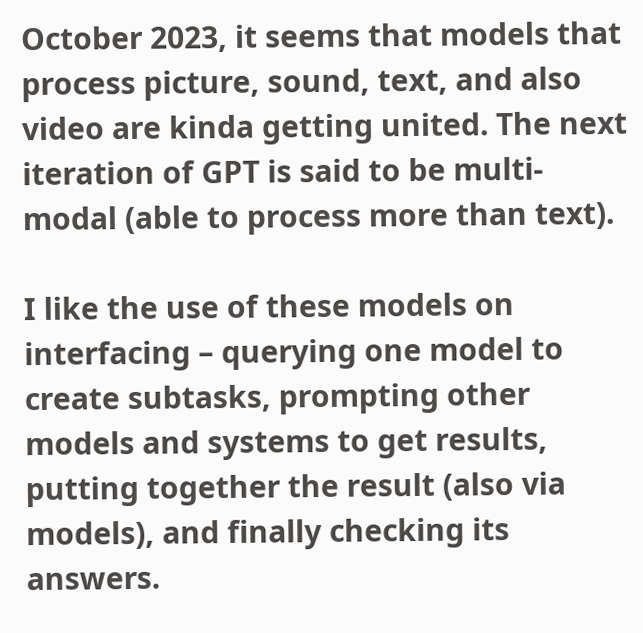October 2023, it seems that models that process picture, sound, text, and also video are kinda getting united. The next iteration of GPT is said to be multi-modal (able to process more than text).

I like the use of these models on interfacing – querying one model to create subtasks, prompting other models and systems to get results, putting together the result (also via models), and finally checking its answers.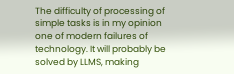The difficulty of processing of simple tasks is in my opinion one of modern failures of technology. It will probably be solved by LLMS, making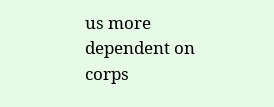us more dependent on corps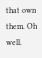that own them. Oh well.